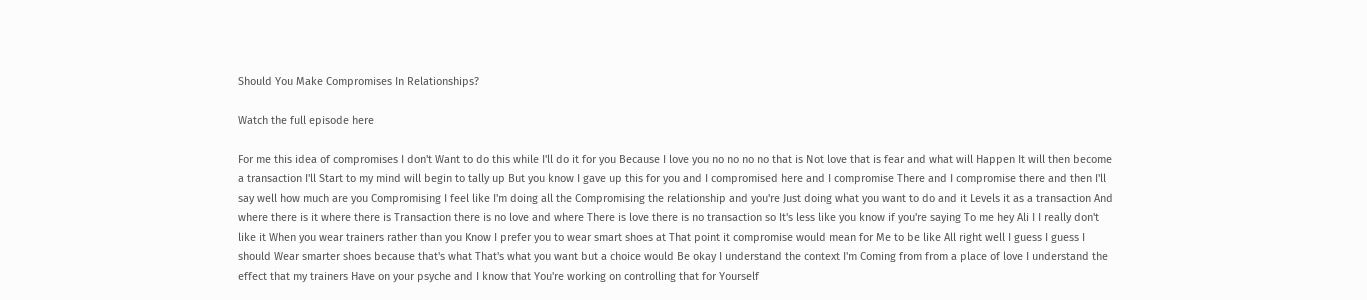Should You Make Compromises In Relationships?

Watch the full episode here

For me this idea of compromises I don't Want to do this while I'll do it for you Because I love you no no no no that is Not love that is fear and what will Happen It will then become a transaction I'll Start to my mind will begin to tally up But you know I gave up this for you and I compromised here and I compromise There and I compromise there and then I'll say well how much are you Compromising I feel like I'm doing all the Compromising the relationship and you're Just doing what you want to do and it Levels it as a transaction And where there is it where there is Transaction there is no love and where There is love there is no transaction so It's less like you know if you're saying To me hey Ali I I really don't like it When you wear trainers rather than you Know I prefer you to wear smart shoes at That point it compromise would mean for Me to be like All right well I guess I guess I should Wear smarter shoes because that's what That's what you want but a choice would Be okay I understand the context I'm Coming from from a place of love I understand the effect that my trainers Have on your psyche and I know that You're working on controlling that for Yourself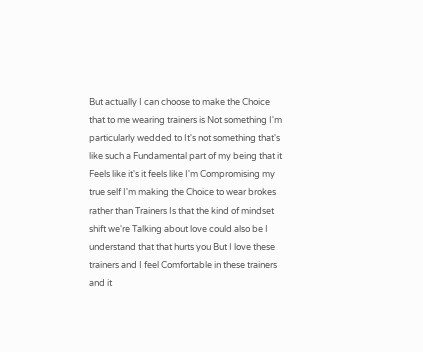But actually I can choose to make the Choice that to me wearing trainers is Not something I'm particularly wedded to It's not something that's like such a Fundamental part of my being that it Feels like it's it feels like I'm Compromising my true self I'm making the Choice to wear brokes rather than Trainers Is that the kind of mindset shift we're Talking about love could also be I understand that that hurts you But I love these trainers and I feel Comfortable in these trainers and it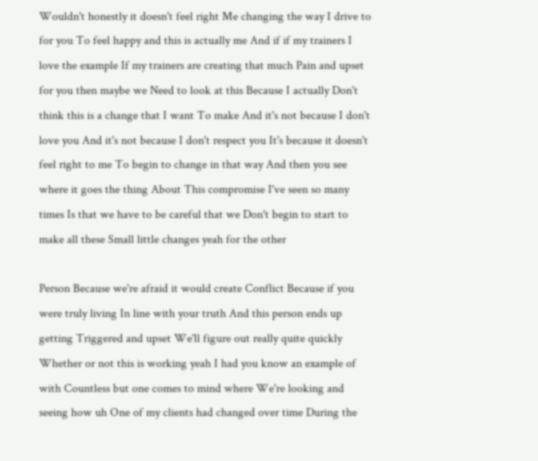Wouldn't honestly it doesn't feel right Me changing the way I drive to for you To feel happy and this is actually me And if if my trainers I love the example If my trainers are creating that much Pain and upset for you then maybe we Need to look at this Because I actually Don't think this is a change that I want To make And it's not because I don't love you And it's not because I don't respect you It's because it doesn't feel right to me To begin to change in that way And then you see where it goes the thing About This compromise I've seen so many times Is that we have to be careful that we Don't begin to start to make all these Small little changes yeah for the other

Person Because we're afraid it would create Conflict Because if you were truly living In line with your truth And this person ends up getting Triggered and upset We'll figure out really quite quickly Whether or not this is working yeah I had you know an example of with Countless but one comes to mind where We're looking and seeing how uh One of my clients had changed over time During the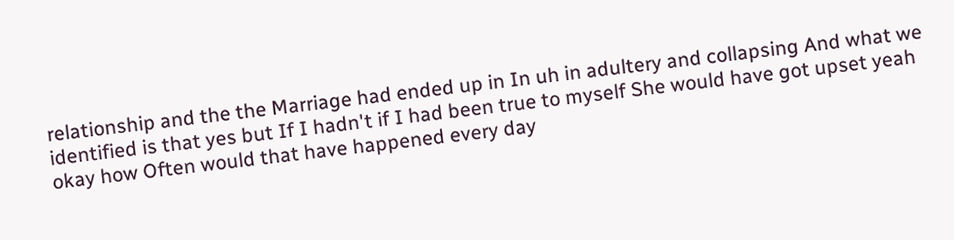relationship and the the Marriage had ended up in In uh in adultery and collapsing And what we identified is that yes but If I hadn't if I had been true to myself She would have got upset yeah okay how Often would that have happened every day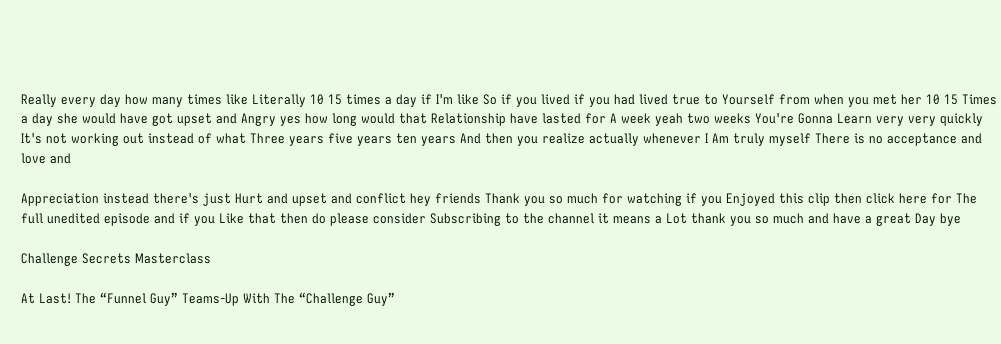Really every day how many times like Literally 10 15 times a day if I'm like So if you lived if you had lived true to Yourself from when you met her 10 15 Times a day she would have got upset and Angry yes how long would that Relationship have lasted for A week yeah two weeks You're Gonna Learn very very quickly It's not working out instead of what Three years five years ten years And then you realize actually whenever I Am truly myself There is no acceptance and love and

Appreciation instead there's just Hurt and upset and conflict hey friends Thank you so much for watching if you Enjoyed this clip then click here for The full unedited episode and if you Like that then do please consider Subscribing to the channel it means a Lot thank you so much and have a great Day bye

Challenge Secrets Masterclass

At Last! The “Funnel Guy” Teams-Up With The “Challenge Guy”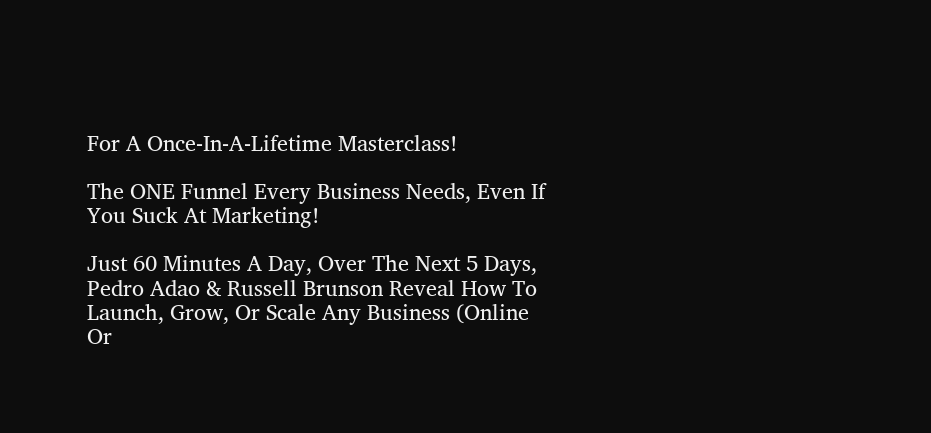For A Once-In-A-Lifetime Masterclass!

The ONE Funnel Every Business Needs, Even If You Suck At Marketing!

Just 60 Minutes A Day, Over The Next 5 Days, Pedro Adao & Russell Brunson Reveal How To Launch, Grow, Or Scale Any Business (Online Or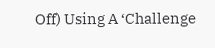Off) Using A ‘Challenge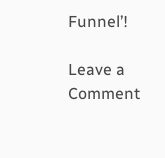Funnel’!

Leave a Comment